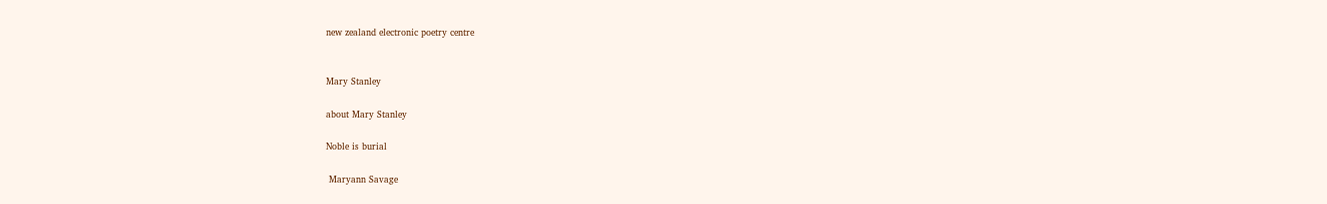new zealand electronic poetry centre


Mary Stanley

about Mary Stanley

Noble is burial

 Maryann Savage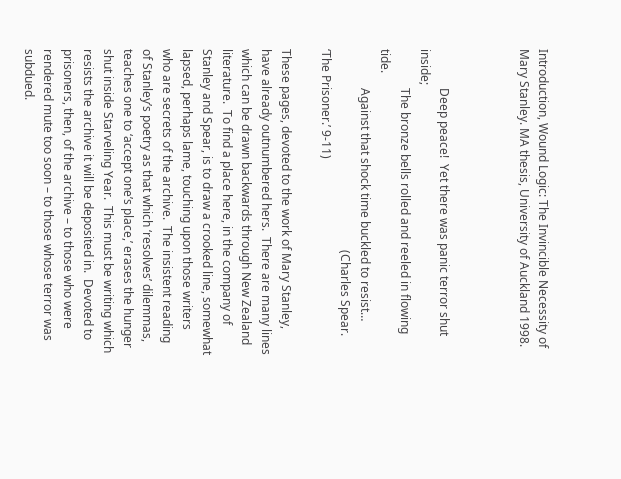Introduction, Wound Logic: The Invincible Necessity of  Mary Stanley. MA thesis, University of Auckland 1998.



             Deep peace!  Yet there was panic terror shut inside;
             The bronze bells rolled and reeled in flowing tide.
             Against that shock time buckled to resist…
                                                                   (Charles Spear.  ‘The Prisoner.’ 9-11)

These pages, devoted to the work of Mary Stanley, have already outnumbered hers.  There are many lines which can be drawn backwards through New Zealand literature.  To find a place here, in the company of Stanley and Spear, is to draw a crooked line, somewhat lapsed, perhaps lame, touching upon those writers who are secrets of the archive.  The insistent reading of Stanley’s poetry as that which ‘resolves’ dilemmas, teaches one to ‘accept one’s place,’ erases the hunger shut inside Starveling Year.  This must be writing which resists the archive it will be deposited in.  Devoted to prisoners, then, of the archive – to those who were rendered mute too soon – to those whose terror was subdued.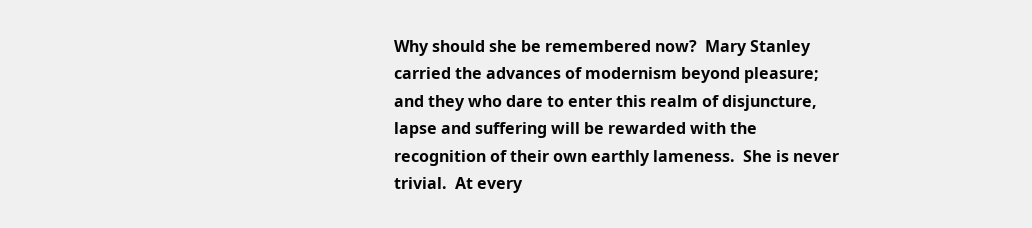Why should she be remembered now?  Mary Stanley carried the advances of modernism beyond pleasure; and they who dare to enter this realm of disjuncture, lapse and suffering will be rewarded with the recognition of their own earthly lameness.  She is never trivial.  At every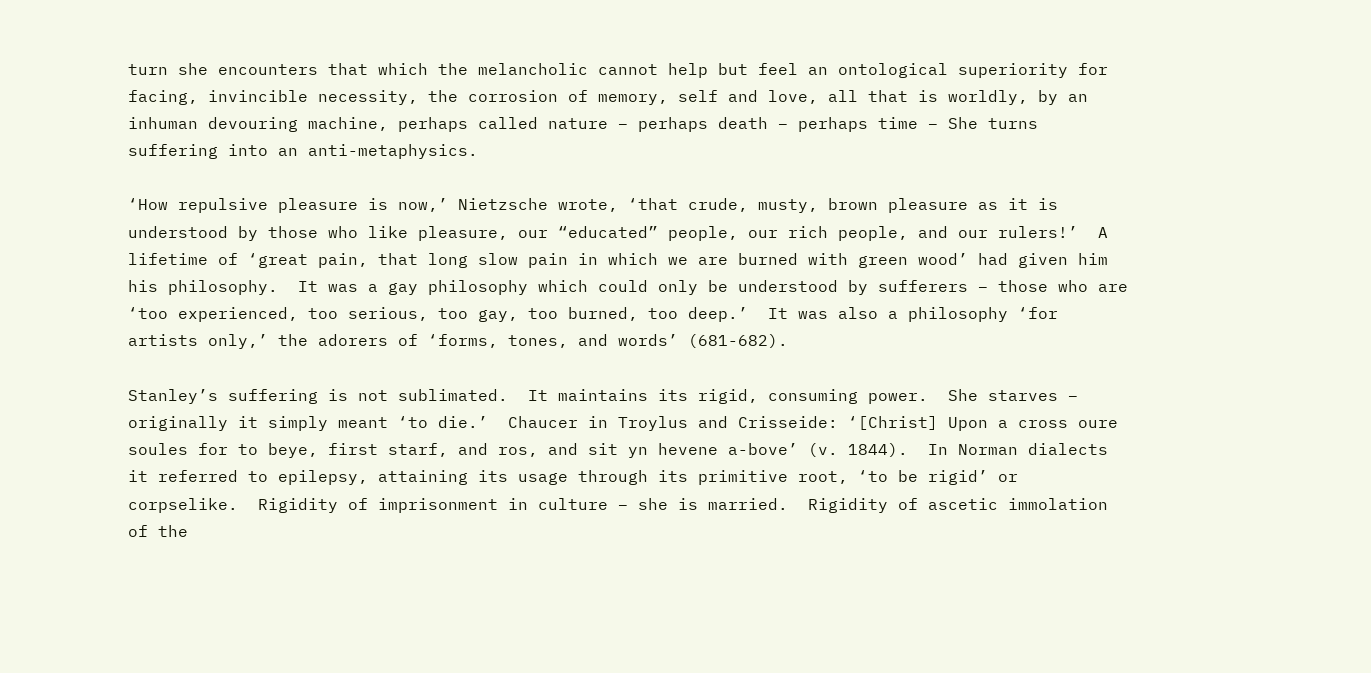turn she encounters that which the melancholic cannot help but feel an ontological superiority for facing, invincible necessity, the corrosion of memory, self and love, all that is worldly, by an inhuman devouring machine, perhaps called nature – perhaps death – perhaps time – She turns suffering into an anti-metaphysics.

‘How repulsive pleasure is now,’ Nietzsche wrote, ‘that crude, musty, brown pleasure as it is understood by those who like pleasure, our “educated” people, our rich people, and our rulers!’  A lifetime of ‘great pain, that long slow pain in which we are burned with green wood’ had given him his philosophy.  It was a gay philosophy which could only be understood by sufferers – those who are ‘too experienced, too serious, too gay, too burned, too deep.’  It was also a philosophy ‘for artists only,’ the adorers of ‘forms, tones, and words’ (681-682).

Stanley’s suffering is not sublimated.  It maintains its rigid, consuming power.  She starves – originally it simply meant ‘to die.’  Chaucer in Troylus and Crisseide: ‘[Christ] Upon a cross oure soules for to beye, first starf, and ros, and sit yn hevene a-bove’ (v. 1844).  In Norman dialects it referred to epilepsy, attaining its usage through its primitive root, ‘to be rigid’ or corpselike.  Rigidity of imprisonment in culture – she is married.  Rigidity of ascetic immolation of the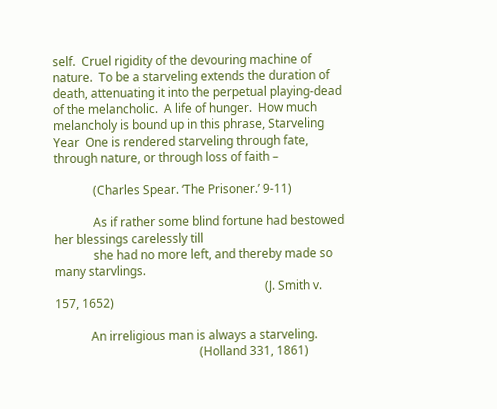self.  Cruel rigidity of the devouring machine of nature.  To be a starveling extends the duration of death, attenuating it into the perpetual playing-dead of the melancholic.  A life of hunger.  How much melancholy is bound up in this phrase, Starveling Year  One is rendered starveling through fate, through nature, or through loss of faith –

             (Charles Spear. ‘The Prisoner.’ 9-11)

             As if rather some blind fortune had bestowed her blessings carelessly till
             she had no more left, and thereby made so many starvlings.
                                                                      (J. Smith v. 157, 1652)

            An irreligious man is always a starveling.
                                                (Holland 331, 1861)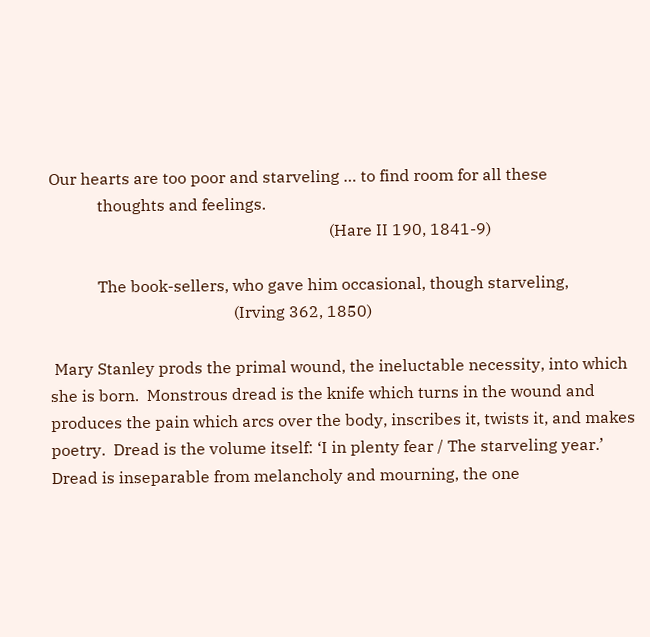Our hearts are too poor and starveling … to find room for all these
            thoughts and feelings.
                                                                      (Hare II 190, 1841-9)

            The book-sellers, who gave him occasional, though starveling,
                                              (Irving 362, 1850)

 Mary Stanley prods the primal wound, the ineluctable necessity, into which she is born.  Monstrous dread is the knife which turns in the wound and produces the pain which arcs over the body, inscribes it, twists it, and makes poetry.  Dread is the volume itself: ‘I in plenty fear / The starveling year.’  Dread is inseparable from melancholy and mourning, the one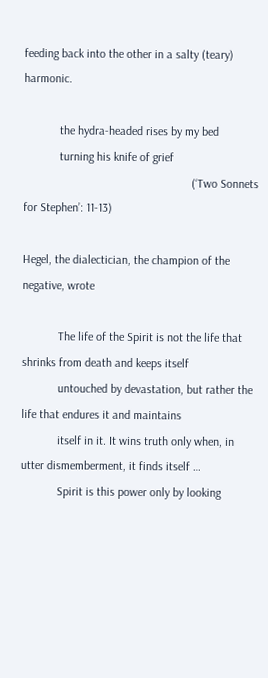feeding back into the other in a salty (teary) harmonic.

            the hydra-headed rises by my bed
            turning his knife of grief
                                                        (‘Two Sonnets for Stephen’: 11-13)

Hegel, the dialectician, the champion of the negative, wrote

            The life of the Spirit is not the life that shrinks from death and keeps itself
            untouched by devastation, but rather the life that endures it and maintains
            itself in it. It wins truth only when, in utter dismemberment, it finds itself …
            Spirit is this power only by looking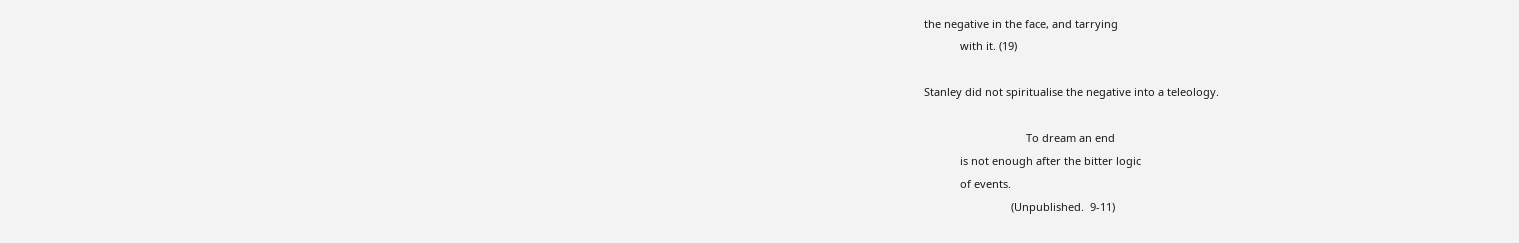the negative in the face, and tarrying
            with it. (19)

Stanley did not spiritualise the negative into a teleology.

                                  To dream an end
            is not enough after the bitter logic
            of events.
                             (Unpublished.  9-11)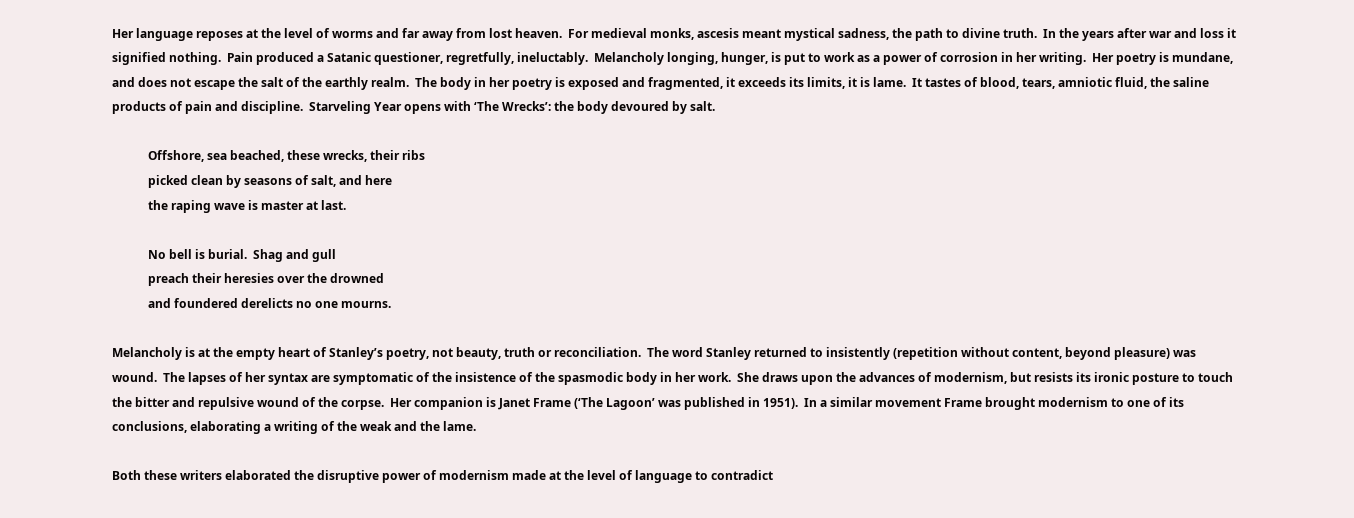Her language reposes at the level of worms and far away from lost heaven.  For medieval monks, ascesis meant mystical sadness, the path to divine truth.  In the years after war and loss it signified nothing.  Pain produced a Satanic questioner, regretfully, ineluctably.  Melancholy longing, hunger, is put to work as a power of corrosion in her writing.  Her poetry is mundane, and does not escape the salt of the earthly realm.  The body in her poetry is exposed and fragmented, it exceeds its limits, it is lame.  It tastes of blood, tears, amniotic fluid, the saline products of pain and discipline.  Starveling Year opens with ‘The Wrecks’: the body devoured by salt.

            Offshore, sea beached, these wrecks, their ribs
            picked clean by seasons of salt, and here
            the raping wave is master at last.

            No bell is burial.  Shag and gull
            preach their heresies over the drowned
            and foundered derelicts no one mourns.

Melancholy is at the empty heart of Stanley’s poetry, not beauty, truth or reconciliation.  The word Stanley returned to insistently (repetition without content, beyond pleasure) was wound.  The lapses of her syntax are symptomatic of the insistence of the spasmodic body in her work.  She draws upon the advances of modernism, but resists its ironic posture to touch the bitter and repulsive wound of the corpse.  Her companion is Janet Frame (‘The Lagoon’ was published in 1951).  In a similar movement Frame brought modernism to one of its conclusions, elaborating a writing of the weak and the lame.

Both these writers elaborated the disruptive power of modernism made at the level of language to contradict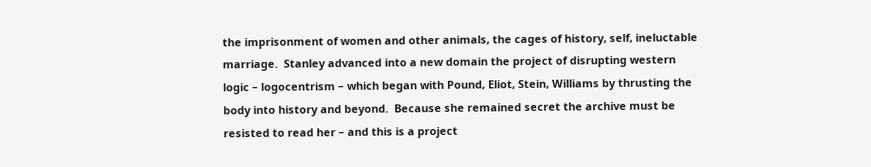the imprisonment of women and other animals, the cages of history, self, ineluctable marriage.  Stanley advanced into a new domain the project of disrupting western logic – logocentrism – which began with Pound, Eliot, Stein, Williams by thrusting the body into history and beyond.  Because she remained secret the archive must be resisted to read her – and this is a project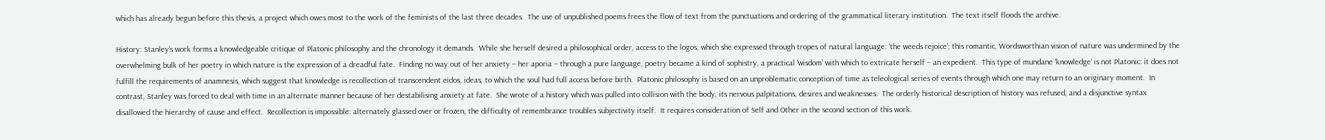which has already begun before this thesis, a project which owes most to the work of the feminists of the last three decades.  The use of unpublished poems frees the flow of text from the punctuations and ordering of the grammatical literary institution.  The text itself floods the archive.

History: Stanley’s work forms a knowledgeable critique of Platonic philosophy and the chronology it demands.  While she herself desired a philosophical order, access to the logos, which she expressed through tropes of natural language: ‘the weeds rejoice’; this romantic, Wordsworthian vision of nature was undermined by the overwhelming bulk of her poetry in which nature is the expression of a dreadful fate.  Finding no way out of her anxiety – her aporia – through a pure language, poetry became a kind of sophistry, a practical ‘wisdom’ with which to extricate herself – an expedient.  This type of mundane ‘knowledge’ is not Platonic: it does not fulfill the requirements of anamnesis, which suggest that knowledge is recollection of transcendent eidos, ideas, to which the soul had full access before birth.  Platonic philosophy is based on an unproblematic conception of time as teleological series of events through which one may return to an originary moment.  In contrast, Stanley was forced to deal with time in an alternate manner because of her destabilising anxiety at fate.  She wrote of a history which was pulled into collision with the body, its nervous palpitations, desires and weaknesses.  The orderly historical description of history was refused, and a disjunctive syntax disallowed the hierarchy of cause and effect.  Recollection is impossible: alternately glassed over or frozen, the difficulty of remembrance troubles subjectivity itself.  It requires consideration of Self and Other in the second section of this work.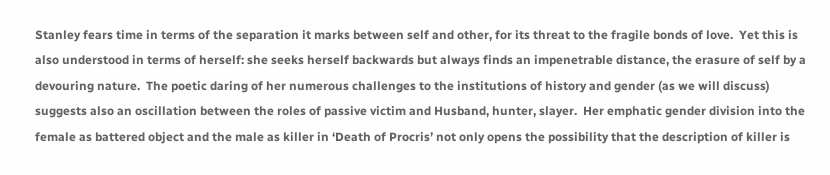Stanley fears time in terms of the separation it marks between self and other, for its threat to the fragile bonds of love.  Yet this is also understood in terms of herself: she seeks herself backwards but always finds an impenetrable distance, the erasure of self by a devouring nature.  The poetic daring of her numerous challenges to the institutions of history and gender (as we will discuss) suggests also an oscillation between the roles of passive victim and Husband, hunter, slayer.  Her emphatic gender division into the female as battered object and the male as killer in ‘Death of Procris’ not only opens the possibility that the description of killer is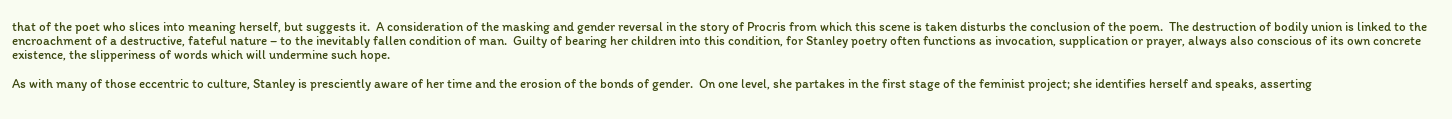that of the poet who slices into meaning herself, but suggests it.  A consideration of the masking and gender reversal in the story of Procris from which this scene is taken disturbs the conclusion of the poem.  The destruction of bodily union is linked to the encroachment of a destructive, fateful nature – to the inevitably fallen condition of man.  Guilty of bearing her children into this condition, for Stanley poetry often functions as invocation, supplication or prayer, always also conscious of its own concrete existence, the slipperiness of words which will undermine such hope.

As with many of those eccentric to culture, Stanley is presciently aware of her time and the erosion of the bonds of gender.  On one level, she partakes in the first stage of the feminist project; she identifies herself and speaks, asserting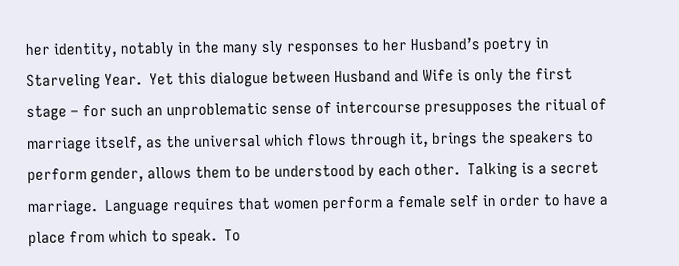her identity, notably in the many sly responses to her Husband’s poetry in Starveling Year.  Yet this dialogue between Husband and Wife is only the first stage – for such an unproblematic sense of intercourse presupposes the ritual of marriage itself, as the universal which flows through it, brings the speakers to perform gender, allows them to be understood by each other.  Talking is a secret marriage.  Language requires that women perform a female self in order to have a place from which to speak.  To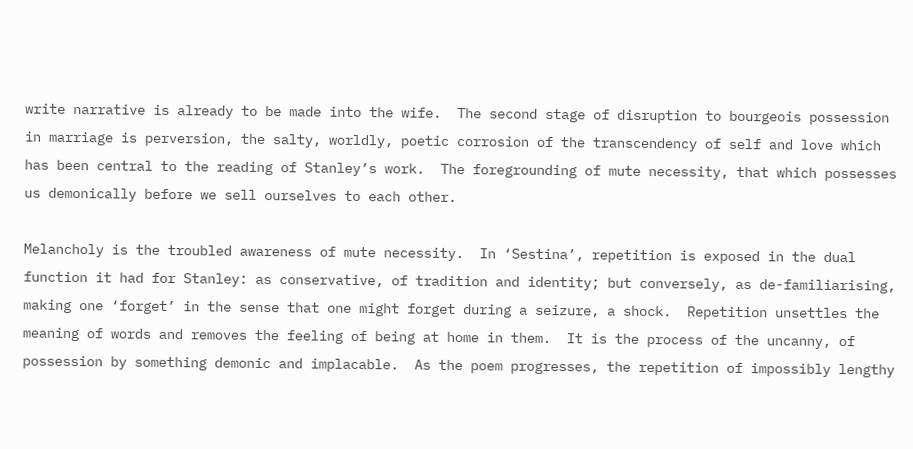write narrative is already to be made into the wife.  The second stage of disruption to bourgeois possession in marriage is perversion, the salty, worldly, poetic corrosion of the transcendency of self and love which has been central to the reading of Stanley’s work.  The foregrounding of mute necessity, that which possesses us demonically before we sell ourselves to each other.

Melancholy is the troubled awareness of mute necessity.  In ‘Sestina’, repetition is exposed in the dual function it had for Stanley: as conservative, of tradition and identity; but conversely, as de-familiarising, making one ‘forget’ in the sense that one might forget during a seizure, a shock.  Repetition unsettles the meaning of words and removes the feeling of being at home in them.  It is the process of the uncanny, of possession by something demonic and implacable.  As the poem progresses, the repetition of impossibly lengthy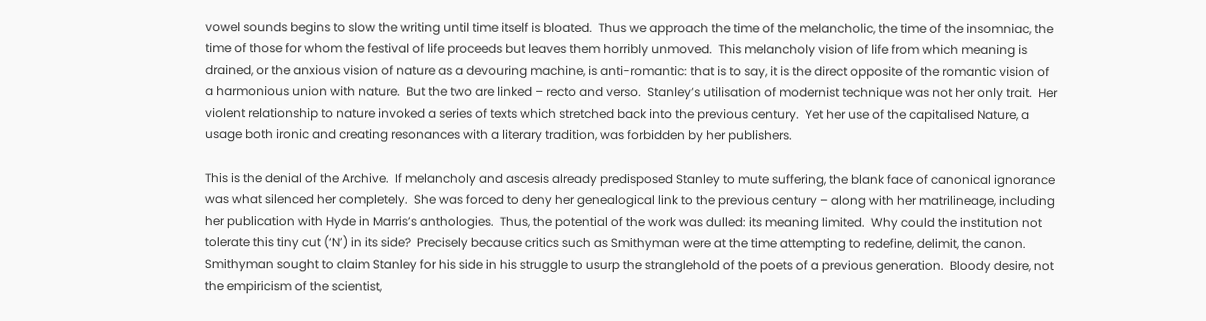vowel sounds begins to slow the writing until time itself is bloated.  Thus we approach the time of the melancholic, the time of the insomniac, the time of those for whom the festival of life proceeds but leaves them horribly unmoved.  This melancholy vision of life from which meaning is drained, or the anxious vision of nature as a devouring machine, is anti-romantic: that is to say, it is the direct opposite of the romantic vision of a harmonious union with nature.  But the two are linked – recto and verso.  Stanley’s utilisation of modernist technique was not her only trait.  Her violent relationship to nature invoked a series of texts which stretched back into the previous century.  Yet her use of the capitalised Nature, a usage both ironic and creating resonances with a literary tradition, was forbidden by her publishers.

This is the denial of the Archive.  If melancholy and ascesis already predisposed Stanley to mute suffering, the blank face of canonical ignorance was what silenced her completely.  She was forced to deny her genealogical link to the previous century – along with her matrilineage, including her publication with Hyde in Marris’s anthologies.  Thus, the potential of the work was dulled: its meaning limited.  Why could the institution not tolerate this tiny cut (‘N’) in its side?  Precisely because critics such as Smithyman were at the time attempting to redefine, delimit, the canon.  Smithyman sought to claim Stanley for his side in his struggle to usurp the stranglehold of the poets of a previous generation.  Bloody desire, not the empiricism of the scientist,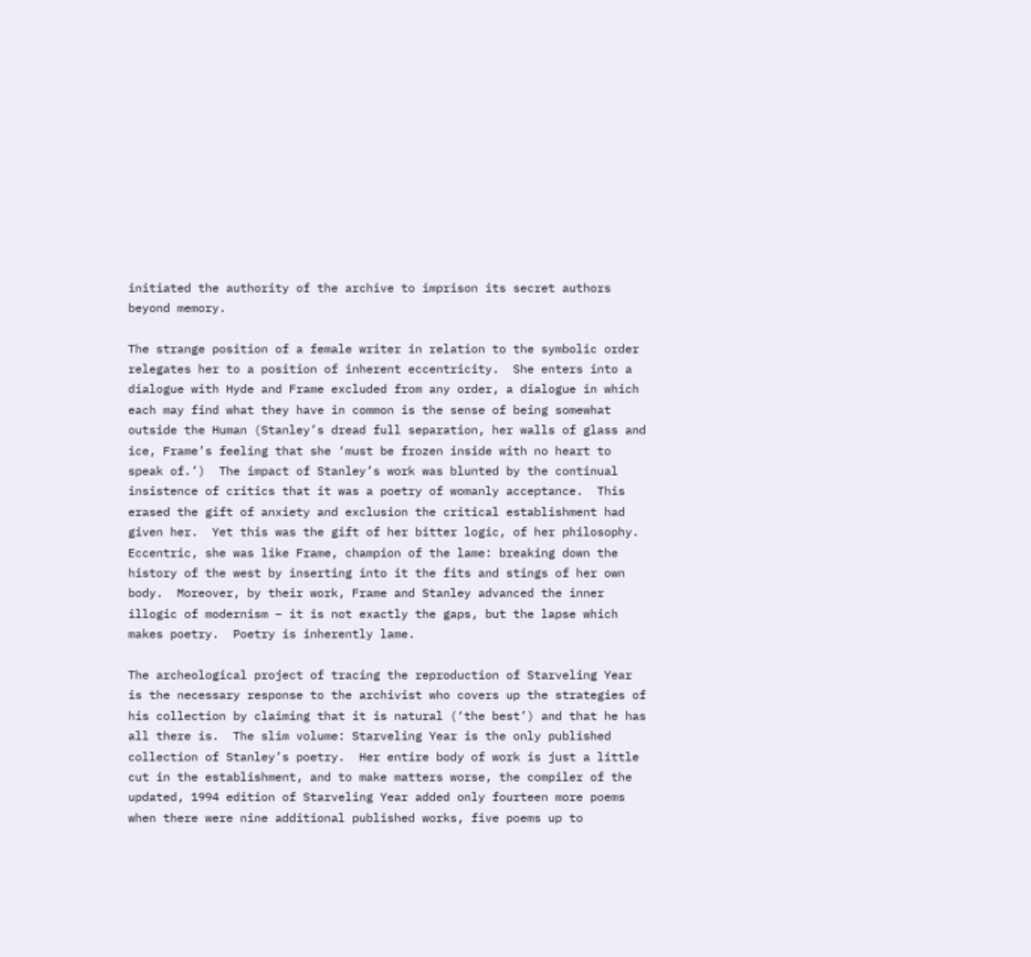initiated the authority of the archive to imprison its secret authors beyond memory.

The strange position of a female writer in relation to the symbolic order relegates her to a position of inherent eccentricity.  She enters into a dialogue with Hyde and Frame excluded from any order, a dialogue in which each may find what they have in common is the sense of being somewhat outside the Human (Stanley’s dread full separation, her walls of glass and ice, Frame’s feeling that she ‘must be frozen inside with no heart to speak of.’)  The impact of Stanley’s work was blunted by the continual insistence of critics that it was a poetry of womanly acceptance.  This erased the gift of anxiety and exclusion the critical establishment had given her.  Yet this was the gift of her bitter logic, of her philosophy.  Eccentric, she was like Frame, champion of the lame: breaking down the history of the west by inserting into it the fits and stings of her own body.  Moreover, by their work, Frame and Stanley advanced the inner illogic of modernism – it is not exactly the gaps, but the lapse which makes poetry.  Poetry is inherently lame.

The archeological project of tracing the reproduction of Starveling Year is the necessary response to the archivist who covers up the strategies of his collection by claiming that it is natural (‘the best’) and that he has all there is.  The slim volume: Starveling Year is the only published collection of Stanley’s poetry.  Her entire body of work is just a little cut in the establishment, and to make matters worse, the compiler of the updated, 1994 edition of Starveling Year added only fourteen more poems when there were nine additional published works, five poems up to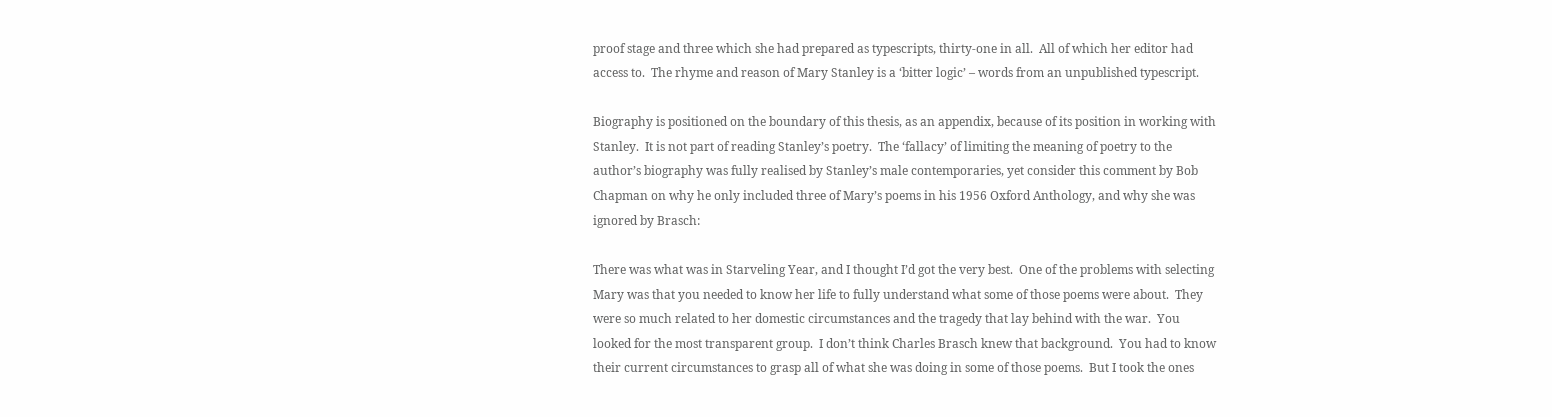proof stage and three which she had prepared as typescripts, thirty-one in all.  All of which her editor had access to.  The rhyme and reason of Mary Stanley is a ‘bitter logic’ – words from an unpublished typescript.

Biography is positioned on the boundary of this thesis, as an appendix, because of its position in working with Stanley.  It is not part of reading Stanley’s poetry.  The ‘fallacy’ of limiting the meaning of poetry to the author’s biography was fully realised by Stanley’s male contemporaries, yet consider this comment by Bob Chapman on why he only included three of Mary’s poems in his 1956 Oxford Anthology, and why she was ignored by Brasch:

There was what was in Starveling Year, and I thought I’d got the very best.  One of the problems with selecting Mary was that you needed to know her life to fully understand what some of those poems were about.  They were so much related to her domestic circumstances and the tragedy that lay behind with the war.  You looked for the most transparent group.  I don’t think Charles Brasch knew that background.  You had to know their current circumstances to grasp all of what she was doing in some of those poems.  But I took the ones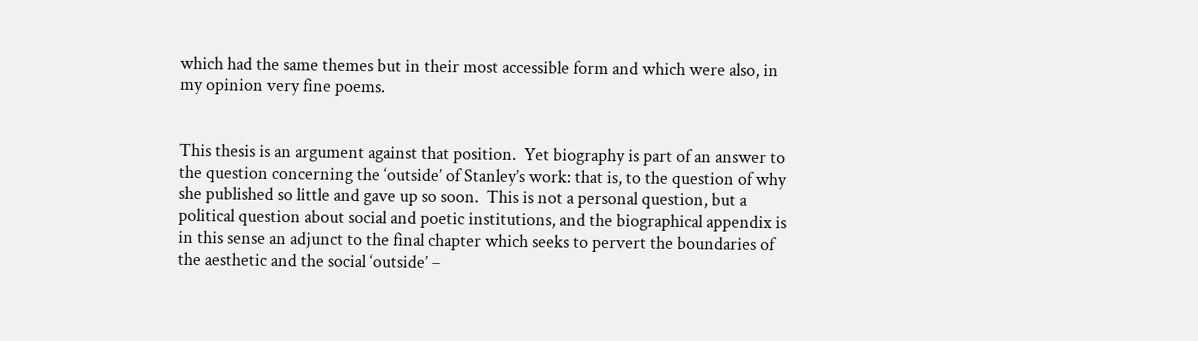which had the same themes but in their most accessible form and which were also, in my opinion very fine poems.


This thesis is an argument against that position.  Yet biography is part of an answer to the question concerning the ‘outside’ of Stanley’s work: that is, to the question of why she published so little and gave up so soon.  This is not a personal question, but a political question about social and poetic institutions, and the biographical appendix is in this sense an adjunct to the final chapter which seeks to pervert the boundaries of the aesthetic and the social ‘outside’ –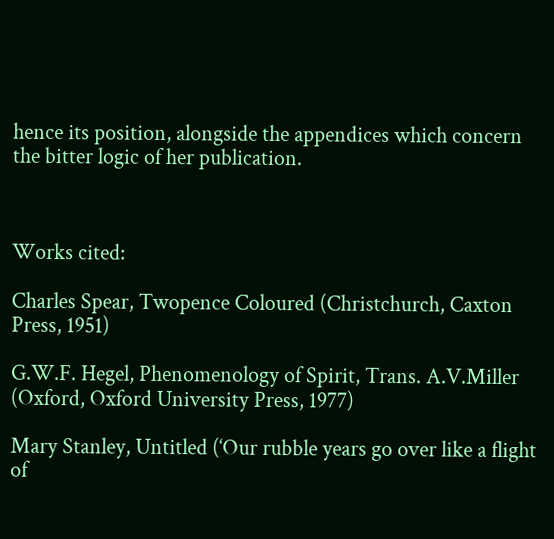hence its position, alongside the appendices which concern the bitter logic of her publication.



Works cited:

Charles Spear, Twopence Coloured (Christchurch, Caxton Press, 1951)

G.W.F. Hegel, Phenomenology of Spirit, Trans. A.V.Miller (Oxford, Oxford University Press, 1977)

Mary Stanley, Untitled (‘Our rubble years go over like a flight of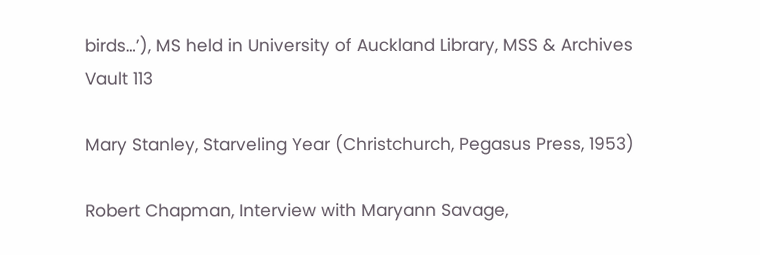birds…’), MS held in University of Auckland Library, MSS & Archives Vault 113

Mary Stanley, Starveling Year (Christchurch, Pegasus Press, 1953)

Robert Chapman, Interview with Maryann Savage,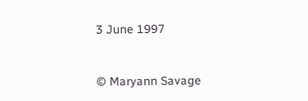3 June 1997


© Maryann Savage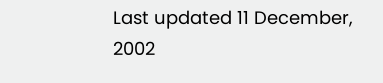Last updated 11 December, 2002